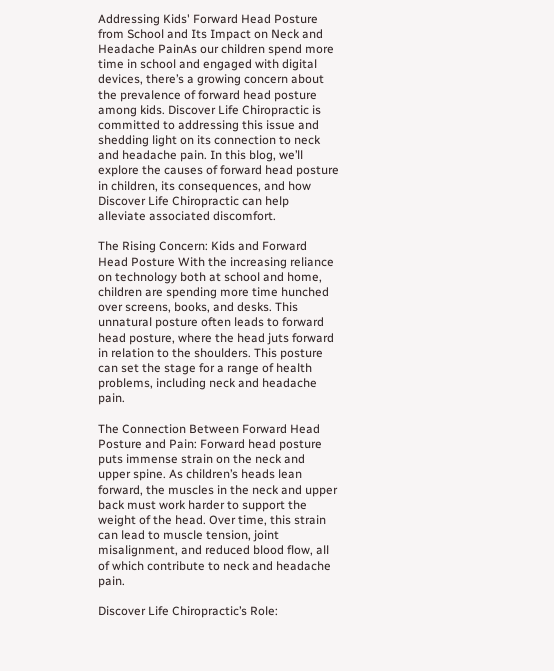Addressing Kids' Forward Head Posture from School and Its Impact on Neck and Headache PainAs our children spend more time in school and engaged with digital devices, there’s a growing concern about the prevalence of forward head posture among kids. Discover Life Chiropractic is committed to addressing this issue and shedding light on its connection to neck and headache pain. In this blog, we’ll explore the causes of forward head posture in children, its consequences, and how Discover Life Chiropractic can help alleviate associated discomfort.

The Rising Concern: Kids and Forward Head Posture With the increasing reliance on technology both at school and home, children are spending more time hunched over screens, books, and desks. This unnatural posture often leads to forward head posture, where the head juts forward in relation to the shoulders. This posture can set the stage for a range of health problems, including neck and headache pain.

The Connection Between Forward Head Posture and Pain: Forward head posture puts immense strain on the neck and upper spine. As children’s heads lean forward, the muscles in the neck and upper back must work harder to support the weight of the head. Over time, this strain can lead to muscle tension, joint misalignment, and reduced blood flow, all of which contribute to neck and headache pain.

Discover Life Chiropractic’s Role: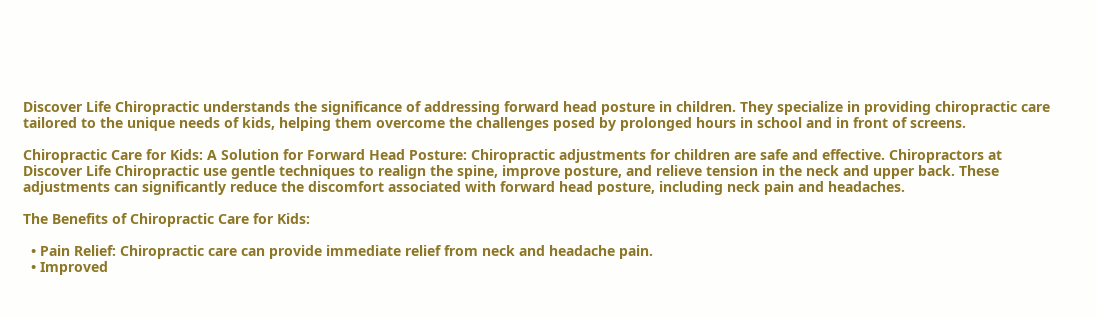Discover Life Chiropractic understands the significance of addressing forward head posture in children. They specialize in providing chiropractic care tailored to the unique needs of kids, helping them overcome the challenges posed by prolonged hours in school and in front of screens.

Chiropractic Care for Kids: A Solution for Forward Head Posture: Chiropractic adjustments for children are safe and effective. Chiropractors at Discover Life Chiropractic use gentle techniques to realign the spine, improve posture, and relieve tension in the neck and upper back. These adjustments can significantly reduce the discomfort associated with forward head posture, including neck pain and headaches.

The Benefits of Chiropractic Care for Kids:

  • Pain Relief: Chiropractic care can provide immediate relief from neck and headache pain.
  • Improved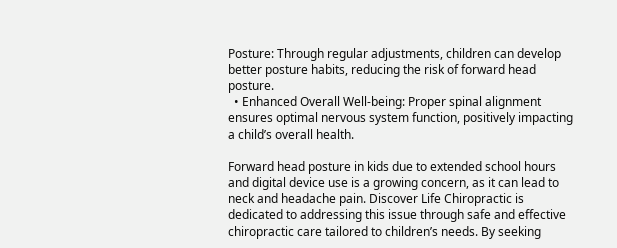Posture: Through regular adjustments, children can develop better posture habits, reducing the risk of forward head posture.
  • Enhanced Overall Well-being: Proper spinal alignment ensures optimal nervous system function, positively impacting a child’s overall health.

Forward head posture in kids due to extended school hours and digital device use is a growing concern, as it can lead to neck and headache pain. Discover Life Chiropractic is dedicated to addressing this issue through safe and effective chiropractic care tailored to children’s needs. By seeking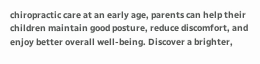chiropractic care at an early age, parents can help their children maintain good posture, reduce discomfort, and enjoy better overall well-being. Discover a brighter,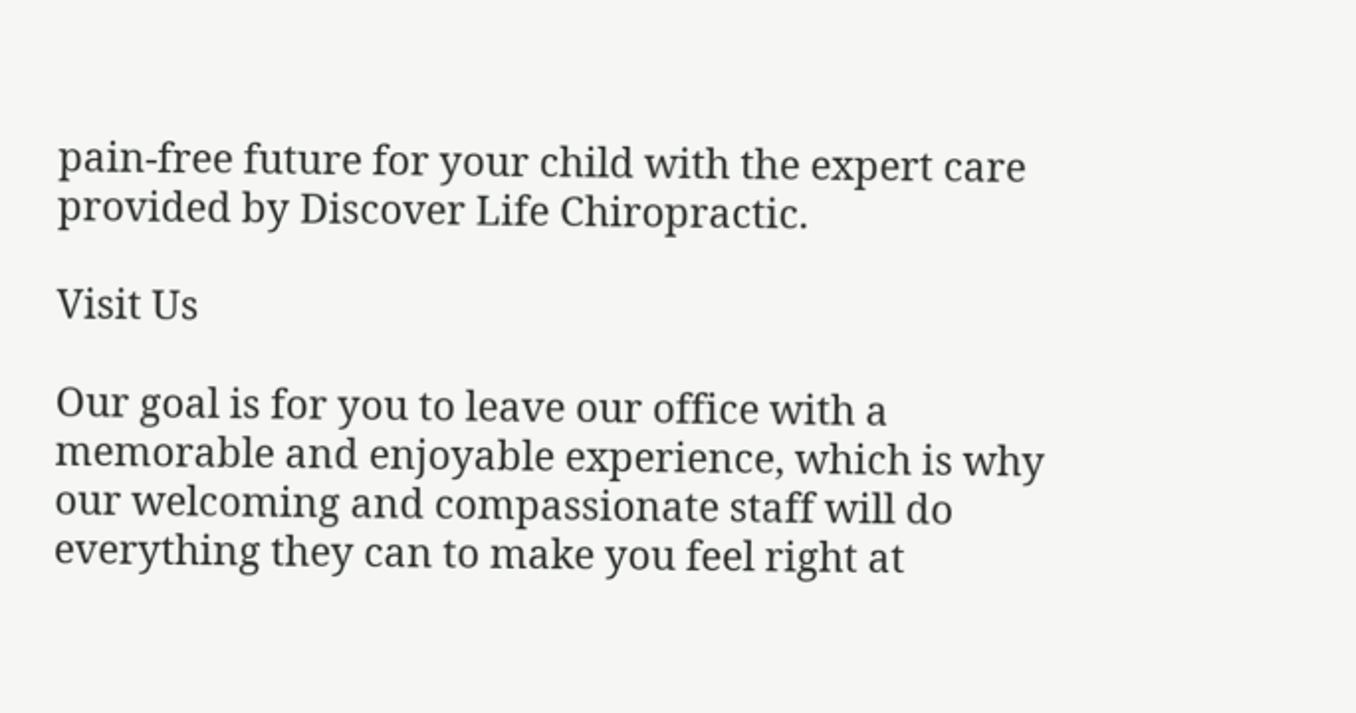pain-free future for your child with the expert care provided by Discover Life Chiropractic.

Visit Us

Our goal is for you to leave our office with a memorable and enjoyable experience, which is why our welcoming and compassionate staff will do everything they can to make you feel right at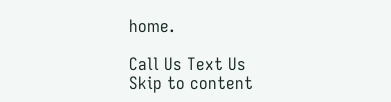home.

Call Us Text Us
Skip to content